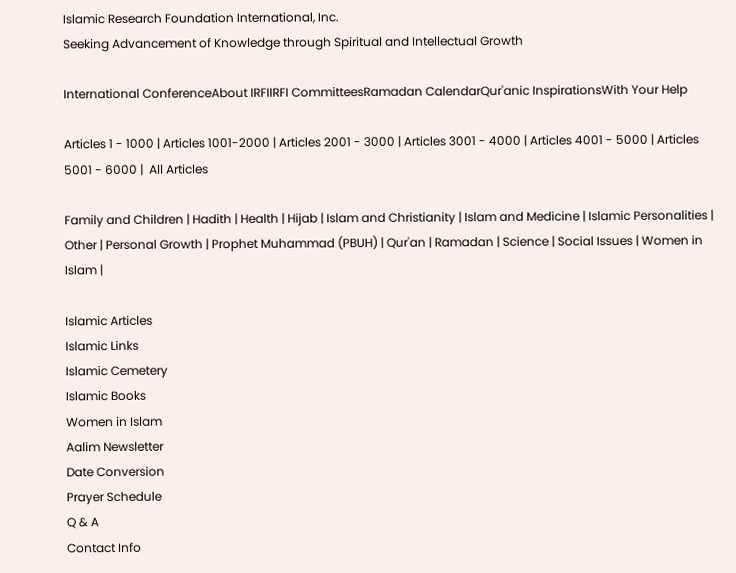Islamic Research Foundation International, Inc.
Seeking Advancement of Knowledge through Spiritual and Intellectual Growth

International ConferenceAbout IRFIIRFI CommitteesRamadan CalendarQur'anic InspirationsWith Your Help

Articles 1 - 1000 | Articles 1001-2000 | Articles 2001 - 3000 | Articles 3001 - 4000 | Articles 4001 - 5000 | Articles 5001 - 6000 |  All Articles

Family and Children | Hadith | Health | Hijab | Islam and Christianity | Islam and Medicine | Islamic Personalities | Other | Personal Growth | Prophet Muhammad (PBUH) | Qur'an | Ramadan | Science | Social Issues | Women in Islam |

Islamic Articles
Islamic Links
Islamic Cemetery
Islamic Books
Women in Islam
Aalim Newsletter
Date Conversion
Prayer Schedule
Q & A
Contact Info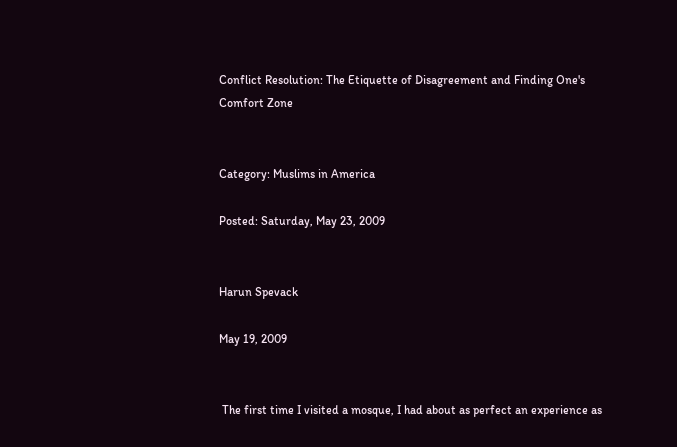Conflict Resolution: The Etiquette of Disagreement and Finding One's Comfort Zone


Category: Muslims in America

Posted: Saturday, May 23, 2009


Harun Spevack

May 19, 2009


 The first time I visited a mosque, I had about as perfect an experience as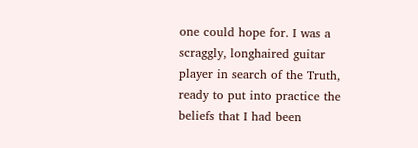one could hope for. I was a scraggly, longhaired guitar player in search of the Truth, ready to put into practice the beliefs that I had been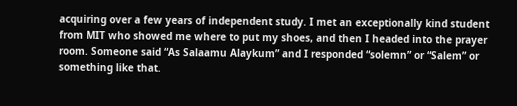acquiring over a few years of independent study. I met an exceptionally kind student from MIT who showed me where to put my shoes, and then I headed into the prayer room. Someone said “As Salaamu Alaykum” and I responded “solemn” or “Salem” or something like that.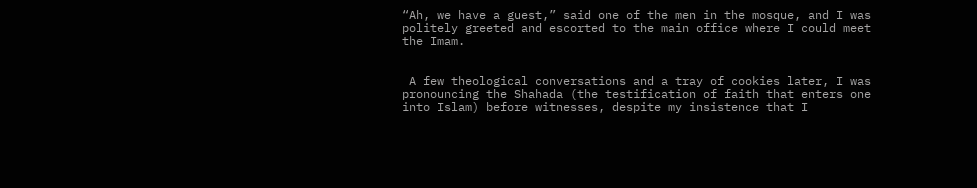“Ah, we have a guest,” said one of the men in the mosque, and I was politely greeted and escorted to the main office where I could meet the Imam.


 A few theological conversations and a tray of cookies later, I was pronouncing the Shahada (the testification of faith that enters one into Islam) before witnesses, despite my insistence that I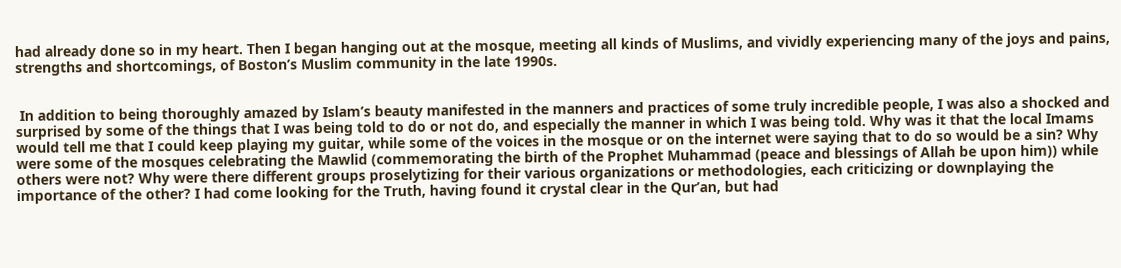had already done so in my heart. Then I began hanging out at the mosque, meeting all kinds of Muslims, and vividly experiencing many of the joys and pains, strengths and shortcomings, of Boston’s Muslim community in the late 1990s.


 In addition to being thoroughly amazed by Islam’s beauty manifested in the manners and practices of some truly incredible people, I was also a shocked and surprised by some of the things that I was being told to do or not do, and especially the manner in which I was being told. Why was it that the local Imams would tell me that I could keep playing my guitar, while some of the voices in the mosque or on the internet were saying that to do so would be a sin? Why were some of the mosques celebrating the Mawlid (commemorating the birth of the Prophet Muhammad (peace and blessings of Allah be upon him)) while others were not? Why were there different groups proselytizing for their various organizations or methodologies, each criticizing or downplaying the importance of the other? I had come looking for the Truth, having found it crystal clear in the Qur’an, but had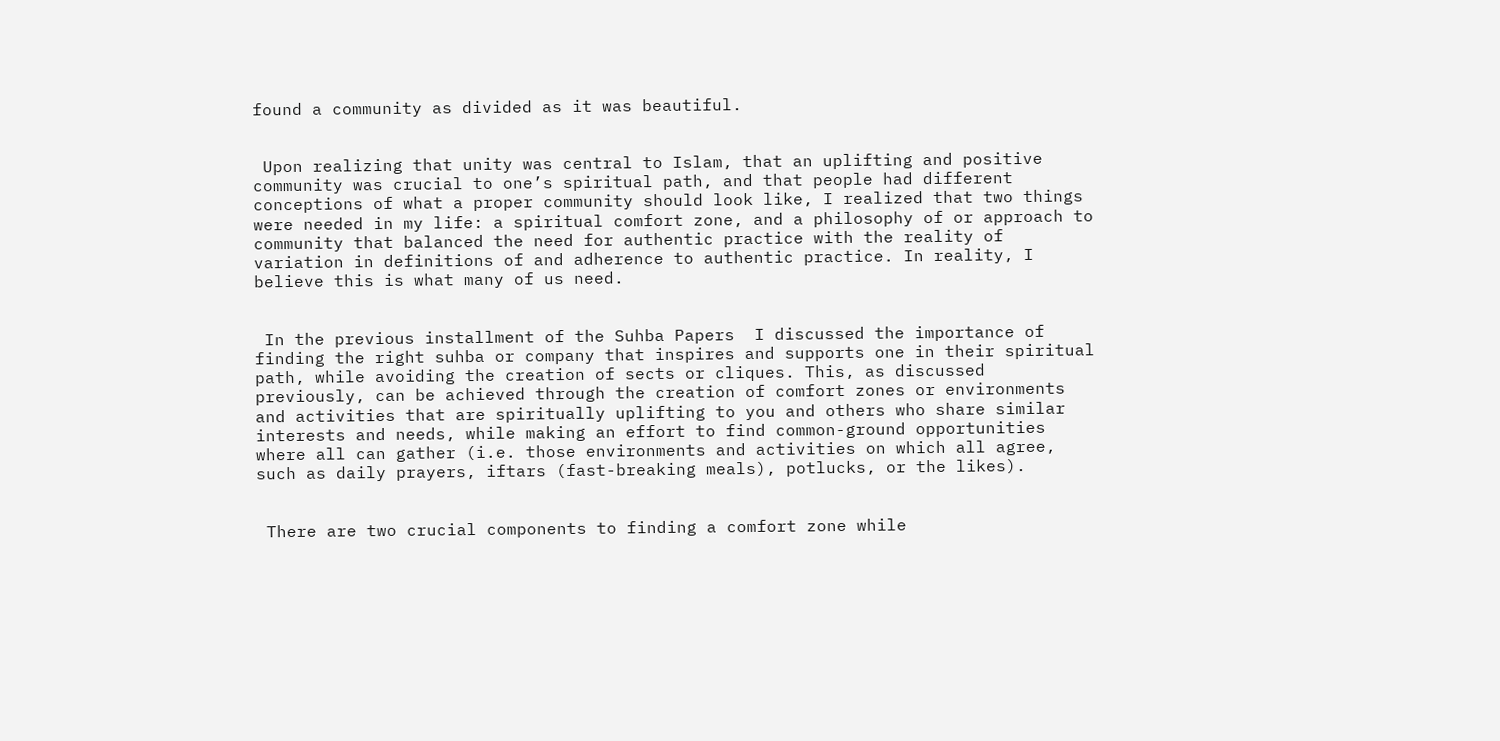found a community as divided as it was beautiful.


 Upon realizing that unity was central to Islam, that an uplifting and positive community was crucial to one’s spiritual path, and that people had different conceptions of what a proper community should look like, I realized that two things were needed in my life: a spiritual comfort zone, and a philosophy of or approach to community that balanced the need for authentic practice with the reality of variation in definitions of and adherence to authentic practice. In reality, I believe this is what many of us need.


 In the previous installment of the Suhba Papers  I discussed the importance of finding the right suhba or company that inspires and supports one in their spiritual path, while avoiding the creation of sects or cliques. This, as discussed previously, can be achieved through the creation of comfort zones or environments and activities that are spiritually uplifting to you and others who share similar interests and needs, while making an effort to find common-ground opportunities where all can gather (i.e. those environments and activities on which all agree, such as daily prayers, iftars (fast-breaking meals), potlucks, or the likes).


 There are two crucial components to finding a comfort zone while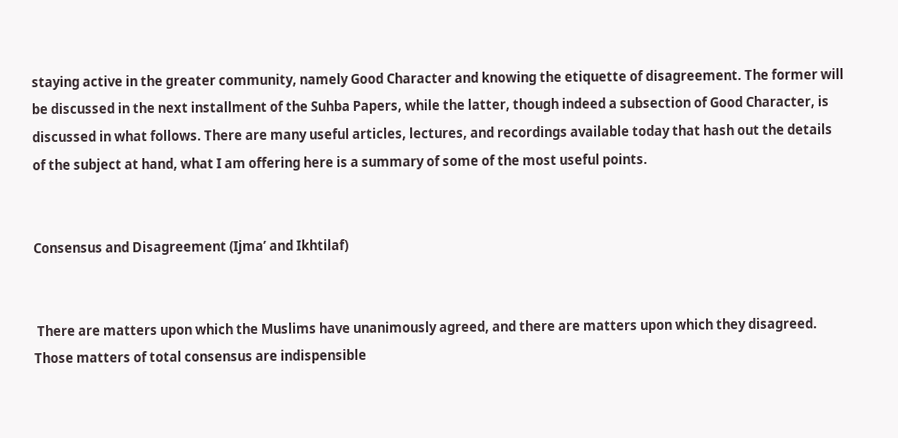staying active in the greater community, namely Good Character and knowing the etiquette of disagreement. The former will be discussed in the next installment of the Suhba Papers, while the latter, though indeed a subsection of Good Character, is discussed in what follows. There are many useful articles, lectures, and recordings available today that hash out the details of the subject at hand, what I am offering here is a summary of some of the most useful points.


Consensus and Disagreement (Ijma’ and Ikhtilaf)


 There are matters upon which the Muslims have unanimously agreed, and there are matters upon which they disagreed. Those matters of total consensus are indispensible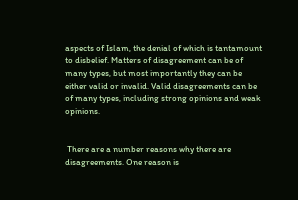aspects of Islam, the denial of which is tantamount to disbelief. Matters of disagreement can be of many types, but most importantly they can be either valid or invalid. Valid disagreements can be of many types, including strong opinions and weak opinions.


 There are a number reasons why there are disagreements. One reason is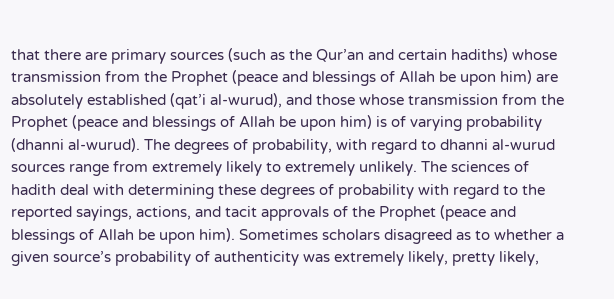that there are primary sources (such as the Qur’an and certain hadiths) whose transmission from the Prophet (peace and blessings of Allah be upon him) are absolutely established (qat’i al-wurud), and those whose transmission from the Prophet (peace and blessings of Allah be upon him) is of varying probability (dhanni al-wurud). The degrees of probability, with regard to dhanni al-wurud sources range from extremely likely to extremely unlikely. The sciences of hadith deal with determining these degrees of probability with regard to the reported sayings, actions, and tacit approvals of the Prophet (peace and blessings of Allah be upon him). Sometimes scholars disagreed as to whether a given source’s probability of authenticity was extremely likely, pretty likely,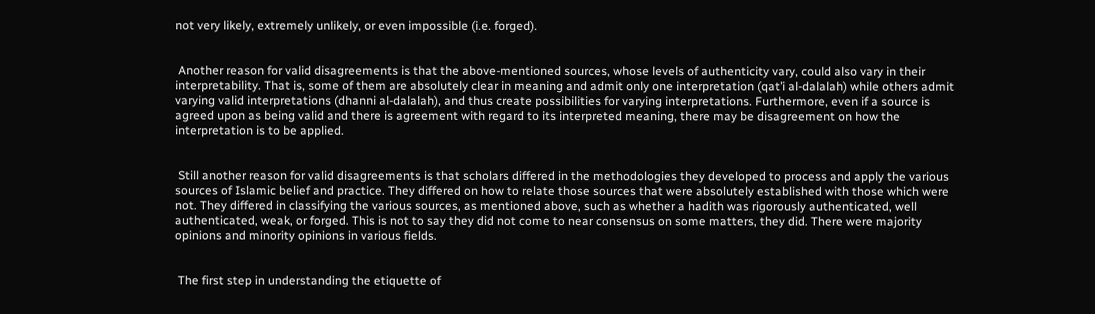not very likely, extremely unlikely, or even impossible (i.e. forged).


 Another reason for valid disagreements is that the above-mentioned sources, whose levels of authenticity vary, could also vary in their interpretability. That is, some of them are absolutely clear in meaning and admit only one interpretation (qat’i al-dalalah) while others admit varying valid interpretations (dhanni al-dalalah), and thus create possibilities for varying interpretations. Furthermore, even if a source is agreed upon as being valid and there is agreement with regard to its interpreted meaning, there may be disagreement on how the interpretation is to be applied.


 Still another reason for valid disagreements is that scholars differed in the methodologies they developed to process and apply the various sources of Islamic belief and practice. They differed on how to relate those sources that were absolutely established with those which were not. They differed in classifying the various sources, as mentioned above, such as whether a hadith was rigorously authenticated, well authenticated, weak, or forged. This is not to say they did not come to near consensus on some matters, they did. There were majority opinions and minority opinions in various fields.


 The first step in understanding the etiquette of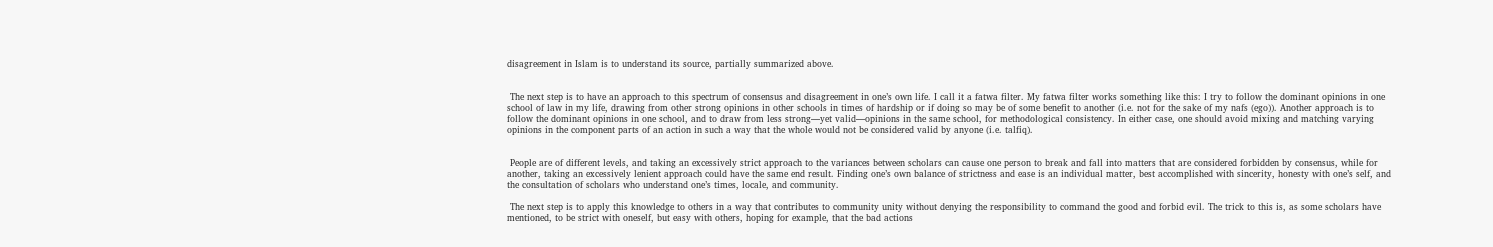disagreement in Islam is to understand its source, partially summarized above.


 The next step is to have an approach to this spectrum of consensus and disagreement in one’s own life. I call it a fatwa filter. My fatwa filter works something like this: I try to follow the dominant opinions in one school of law in my life, drawing from other strong opinions in other schools in times of hardship or if doing so may be of some benefit to another (i.e. not for the sake of my nafs (ego)). Another approach is to follow the dominant opinions in one school, and to draw from less strong—yet valid—opinions in the same school, for methodological consistency. In either case, one should avoid mixing and matching varying opinions in the component parts of an action in such a way that the whole would not be considered valid by anyone (i.e. talfiq).


 People are of different levels, and taking an excessively strict approach to the variances between scholars can cause one person to break and fall into matters that are considered forbidden by consensus, while for another, taking an excessively lenient approach could have the same end result. Finding one’s own balance of strictness and ease is an individual matter, best accomplished with sincerity, honesty with one’s self, and the consultation of scholars who understand one’s times, locale, and community.

 The next step is to apply this knowledge to others in a way that contributes to community unity without denying the responsibility to command the good and forbid evil. The trick to this is, as some scholars have mentioned, to be strict with oneself, but easy with others, hoping for example, that the bad actions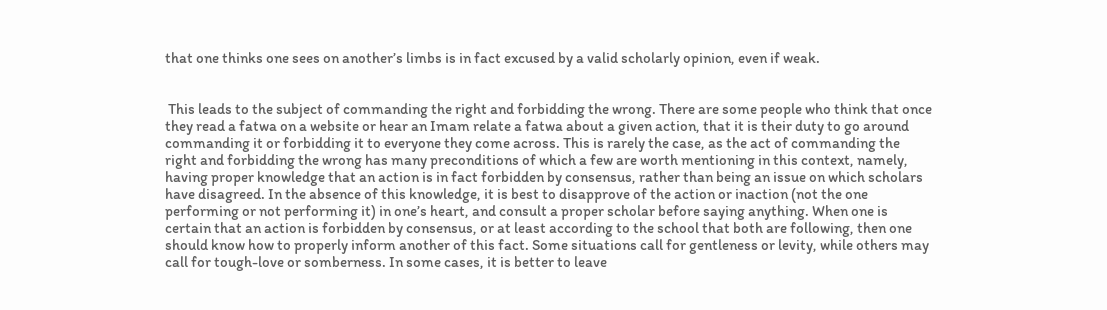that one thinks one sees on another’s limbs is in fact excused by a valid scholarly opinion, even if weak.


 This leads to the subject of commanding the right and forbidding the wrong. There are some people who think that once they read a fatwa on a website or hear an Imam relate a fatwa about a given action, that it is their duty to go around commanding it or forbidding it to everyone they come across. This is rarely the case, as the act of commanding the right and forbidding the wrong has many preconditions of which a few are worth mentioning in this context, namely, having proper knowledge that an action is in fact forbidden by consensus, rather than being an issue on which scholars have disagreed. In the absence of this knowledge, it is best to disapprove of the action or inaction (not the one performing or not performing it) in one’s heart, and consult a proper scholar before saying anything. When one is certain that an action is forbidden by consensus, or at least according to the school that both are following, then one should know how to properly inform another of this fact. Some situations call for gentleness or levity, while others may call for tough-love or somberness. In some cases, it is better to leave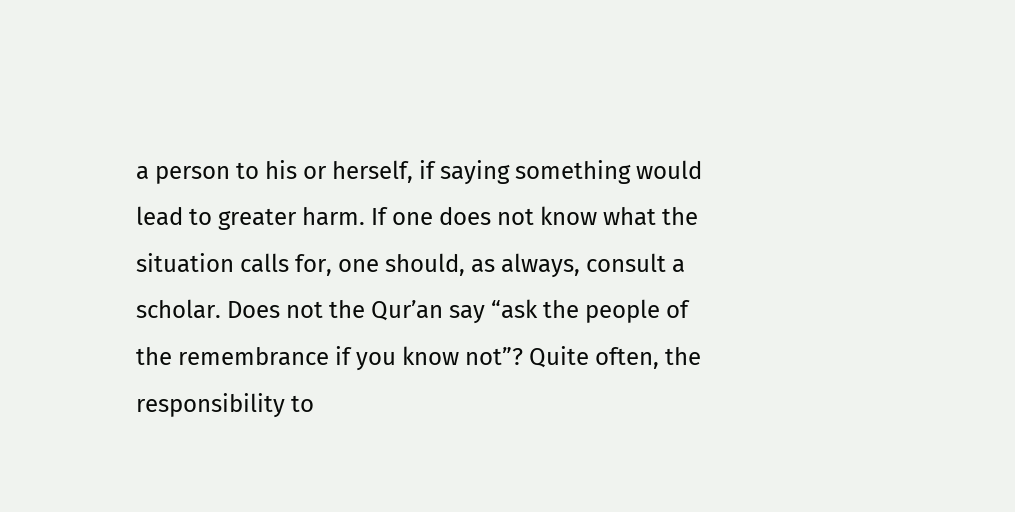a person to his or herself, if saying something would lead to greater harm. If one does not know what the situation calls for, one should, as always, consult a scholar. Does not the Qur’an say “ask the people of the remembrance if you know not”? Quite often, the responsibility to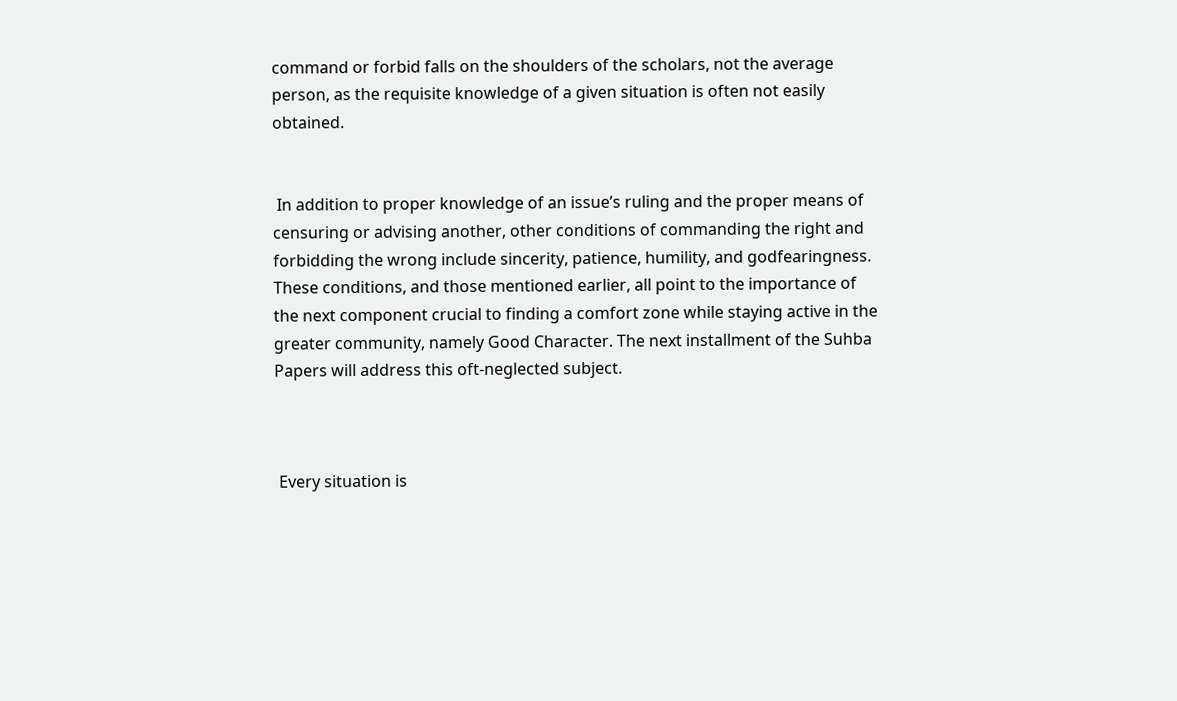command or forbid falls on the shoulders of the scholars, not the average person, as the requisite knowledge of a given situation is often not easily obtained.


 In addition to proper knowledge of an issue’s ruling and the proper means of censuring or advising another, other conditions of commanding the right and forbidding the wrong include sincerity, patience, humility, and godfearingness. These conditions, and those mentioned earlier, all point to the importance of the next component crucial to finding a comfort zone while staying active in the greater community, namely Good Character. The next installment of the Suhba Papers will address this oft-neglected subject.



 Every situation is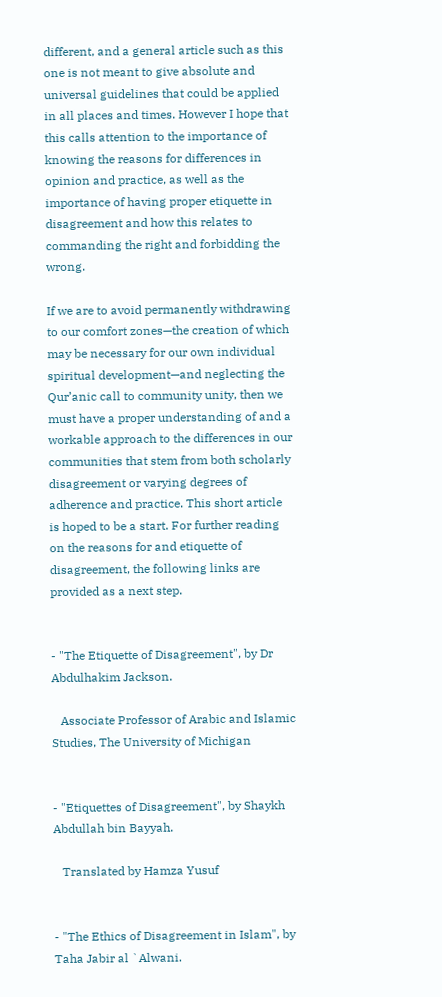different, and a general article such as this one is not meant to give absolute and universal guidelines that could be applied in all places and times. However I hope that this calls attention to the importance of knowing the reasons for differences in opinion and practice, as well as the importance of having proper etiquette in disagreement and how this relates to commanding the right and forbidding the wrong.

If we are to avoid permanently withdrawing to our comfort zones—the creation of which may be necessary for our own individual spiritual development—and neglecting the Qur’anic call to community unity, then we must have a proper understanding of and a workable approach to the differences in our communities that stem from both scholarly disagreement or varying degrees of adherence and practice. This short article is hoped to be a start. For further reading on the reasons for and etiquette of disagreement, the following links are provided as a next step.


- "The Etiquette of Disagreement", by Dr Abdulhakim Jackson.

   Associate Professor of Arabic and Islamic Studies, The University of Michigan


- "Etiquettes of Disagreement", by Shaykh Abdullah bin Bayyah.

   Translated by Hamza Yusuf


- "The Ethics of Disagreement in Islam", by Taha Jabir al `Alwani.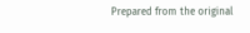Prepared from the original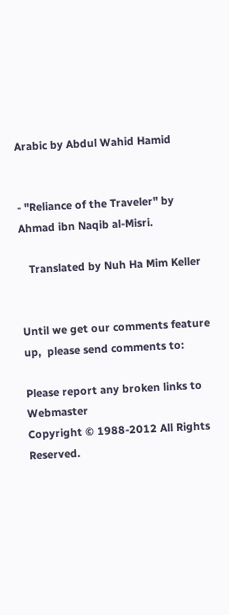Arabic by Abdul Wahid Hamid


- "Reliance of the Traveler" by Ahmad ibn Naqib al-Misri.

   Translated by Nuh Ha Mim Keller


Until we get our comments feature up,  please send comments to:

Please report any broken links to Webmaster
Copyright © 1988-2012 All Rights Reserved.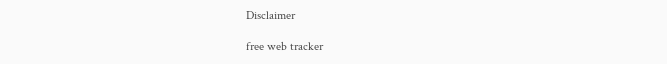Disclaimer

free web tracker